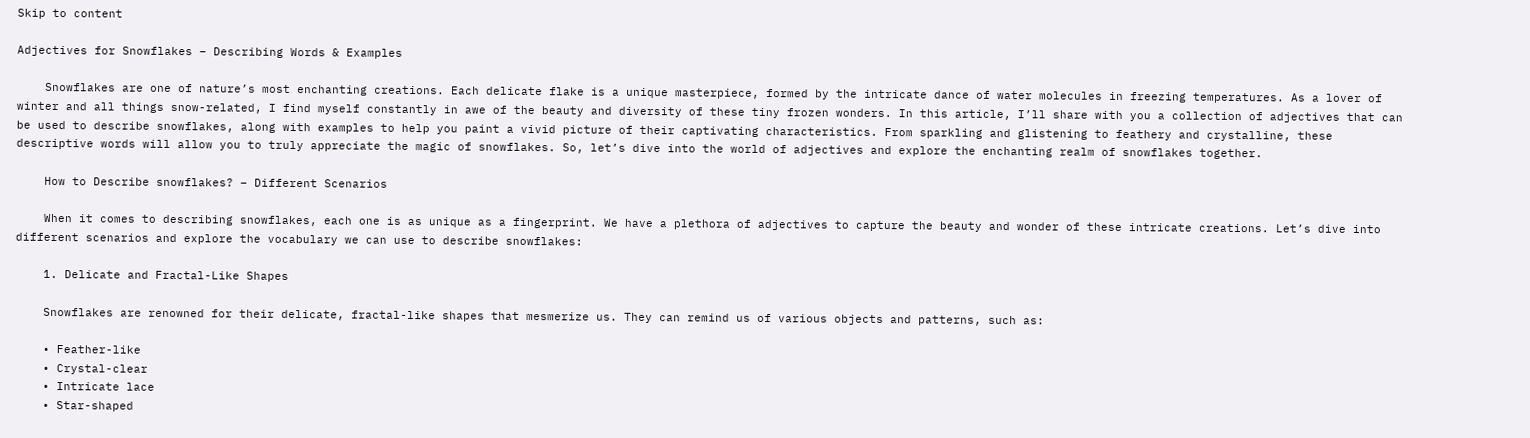Skip to content

Adjectives for Snowflakes – Describing Words & Examples

    Snowflakes are one of nature’s most enchanting creations. Each delicate flake is a unique masterpiece, formed by the intricate dance of water molecules in freezing temperatures. As a lover of winter and all things snow-related, I find myself constantly in awe of the beauty and diversity of these tiny frozen wonders. In this article, I’ll share with you a collection of adjectives that can be used to describe snowflakes, along with examples to help you paint a vivid picture of their captivating characteristics. From sparkling and glistening to feathery and crystalline, these descriptive words will allow you to truly appreciate the magic of snowflakes. So, let’s dive into the world of adjectives and explore the enchanting realm of snowflakes together.

    How to Describe snowflakes? – Different Scenarios

    When it comes to describing snowflakes, each one is as unique as a fingerprint. We have a plethora of adjectives to capture the beauty and wonder of these intricate creations. Let’s dive into different scenarios and explore the vocabulary we can use to describe snowflakes:

    1. Delicate and Fractal-Like Shapes

    Snowflakes are renowned for their delicate, fractal-like shapes that mesmerize us. They can remind us of various objects and patterns, such as:

    • Feather-like
    • Crystal-clear
    • Intricate lace
    • Star-shaped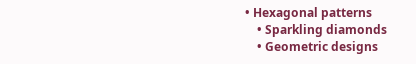• Hexagonal patterns
    • Sparkling diamonds
    • Geometric designs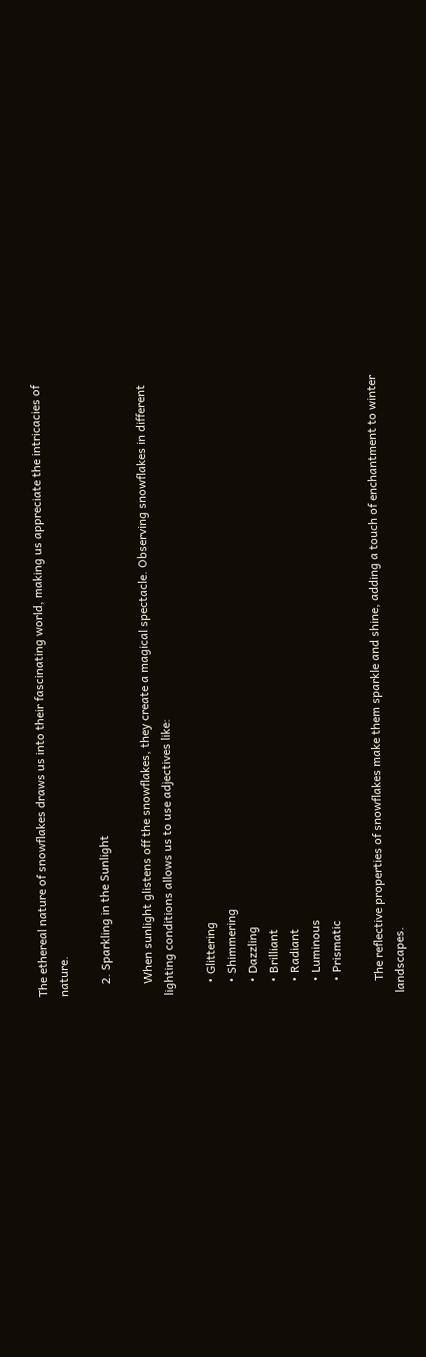The ethereal nature of snowflakes draws us into their fascinating world, making us appreciate the intricacies of nature.

    2. Sparkling in the Sunlight

    When sunlight glistens off the snowflakes, they create a magical spectacle. Observing snowflakes in different lighting conditions allows us to use adjectives like:

    • Glittering
    • Shimmering
    • Dazzling
    • Brilliant
    • Radiant
    • Luminous
    • Prismatic

    The reflective properties of snowflakes make them sparkle and shine, adding a touch of enchantment to winter landscapes.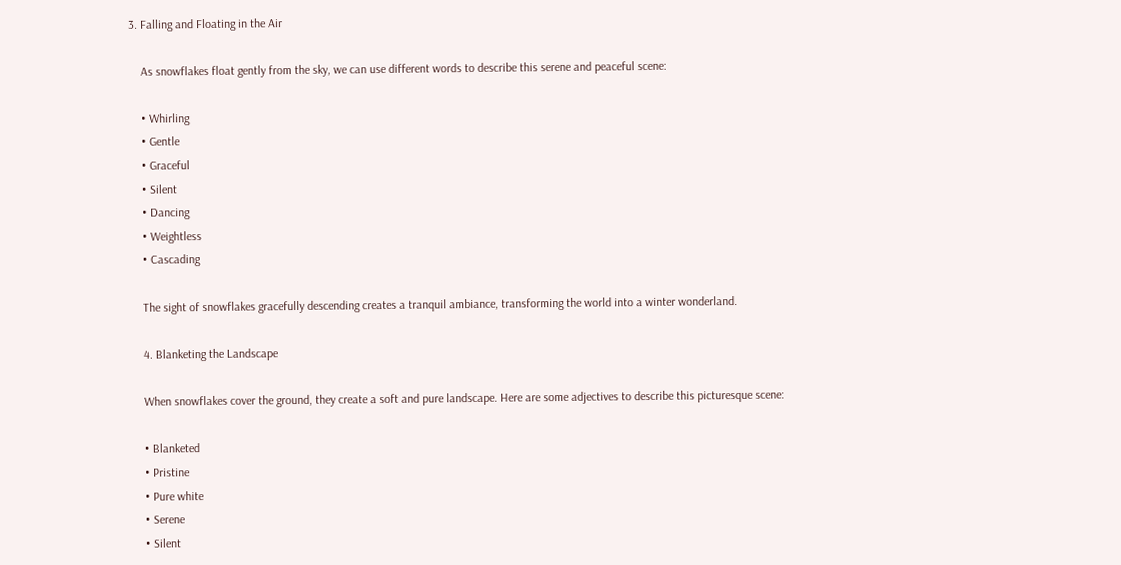3. Falling and Floating in the Air

    As snowflakes float gently from the sky, we can use different words to describe this serene and peaceful scene:

    • Whirling
    • Gentle
    • Graceful
    • Silent
    • Dancing
    • Weightless
    • Cascading

    The sight of snowflakes gracefully descending creates a tranquil ambiance, transforming the world into a winter wonderland.

    4. Blanketing the Landscape

    When snowflakes cover the ground, they create a soft and pure landscape. Here are some adjectives to describe this picturesque scene:

    • Blanketed
    • Pristine
    • Pure white
    • Serene
    • Silent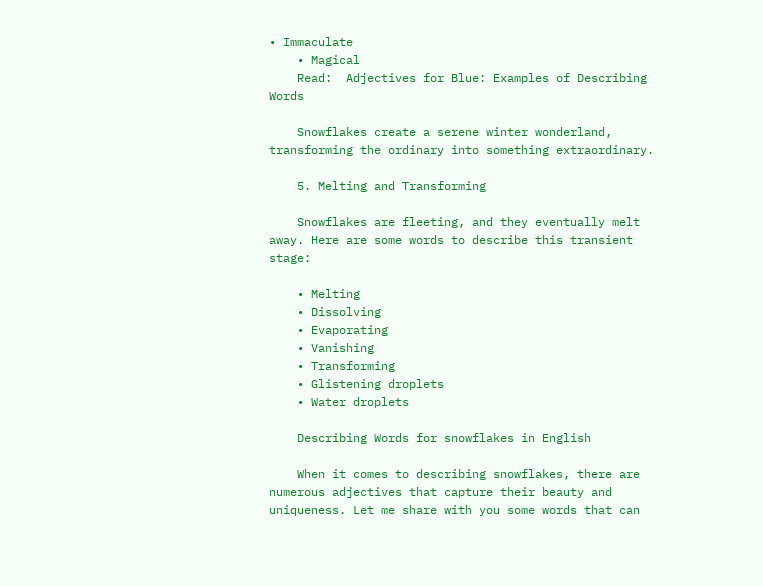• Immaculate
    • Magical
    Read:  Adjectives for Blue: Examples of Describing Words

    Snowflakes create a serene winter wonderland, transforming the ordinary into something extraordinary.

    5. Melting and Transforming

    Snowflakes are fleeting, and they eventually melt away. Here are some words to describe this transient stage:

    • Melting
    • Dissolving
    • Evaporating
    • Vanishing
    • Transforming
    • Glistening droplets
    • Water droplets

    Describing Words for snowflakes in English

    When it comes to describing snowflakes, there are numerous adjectives that capture their beauty and uniqueness. Let me share with you some words that can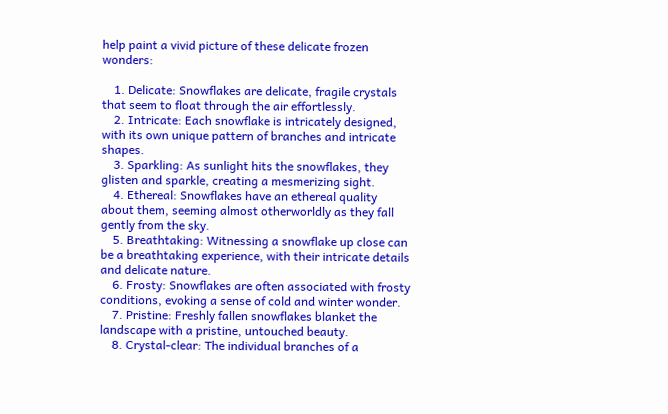help paint a vivid picture of these delicate frozen wonders:

    1. Delicate: Snowflakes are delicate, fragile crystals that seem to float through the air effortlessly.
    2. Intricate: Each snowflake is intricately designed, with its own unique pattern of branches and intricate shapes.
    3. Sparkling: As sunlight hits the snowflakes, they glisten and sparkle, creating a mesmerizing sight.
    4. Ethereal: Snowflakes have an ethereal quality about them, seeming almost otherworldly as they fall gently from the sky.
    5. Breathtaking: Witnessing a snowflake up close can be a breathtaking experience, with their intricate details and delicate nature.
    6. Frosty: Snowflakes are often associated with frosty conditions, evoking a sense of cold and winter wonder.
    7. Pristine: Freshly fallen snowflakes blanket the landscape with a pristine, untouched beauty.
    8. Crystal-clear: The individual branches of a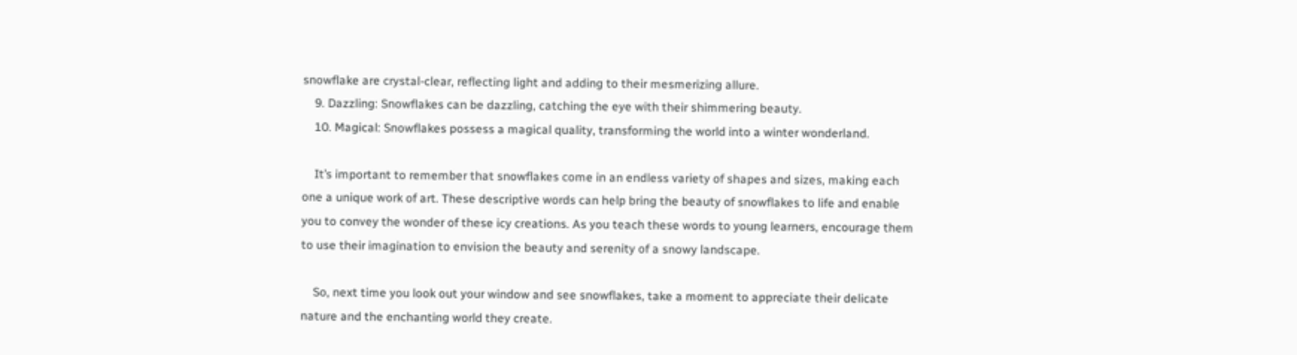snowflake are crystal-clear, reflecting light and adding to their mesmerizing allure.
    9. Dazzling: Snowflakes can be dazzling, catching the eye with their shimmering beauty.
    10. Magical: Snowflakes possess a magical quality, transforming the world into a winter wonderland.

    It’s important to remember that snowflakes come in an endless variety of shapes and sizes, making each one a unique work of art. These descriptive words can help bring the beauty of snowflakes to life and enable you to convey the wonder of these icy creations. As you teach these words to young learners, encourage them to use their imagination to envision the beauty and serenity of a snowy landscape.

    So, next time you look out your window and see snowflakes, take a moment to appreciate their delicate nature and the enchanting world they create.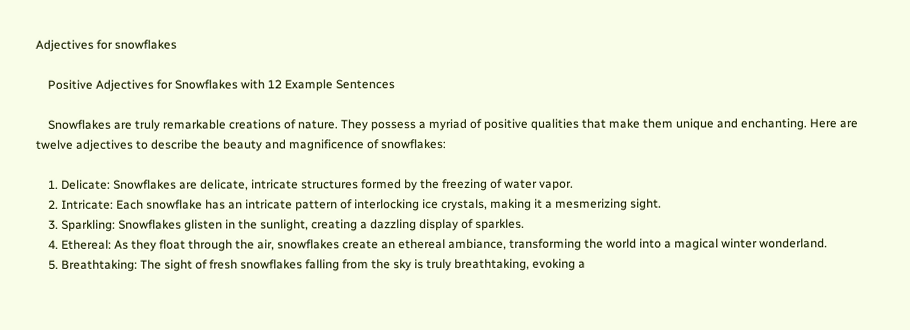Adjectives for snowflakes

    Positive Adjectives for Snowflakes with 12 Example Sentences

    Snowflakes are truly remarkable creations of nature. They possess a myriad of positive qualities that make them unique and enchanting. Here are twelve adjectives to describe the beauty and magnificence of snowflakes:

    1. Delicate: Snowflakes are delicate, intricate structures formed by the freezing of water vapor.
    2. Intricate: Each snowflake has an intricate pattern of interlocking ice crystals, making it a mesmerizing sight.
    3. Sparkling: Snowflakes glisten in the sunlight, creating a dazzling display of sparkles.
    4. Ethereal: As they float through the air, snowflakes create an ethereal ambiance, transforming the world into a magical winter wonderland.
    5. Breathtaking: The sight of fresh snowflakes falling from the sky is truly breathtaking, evoking a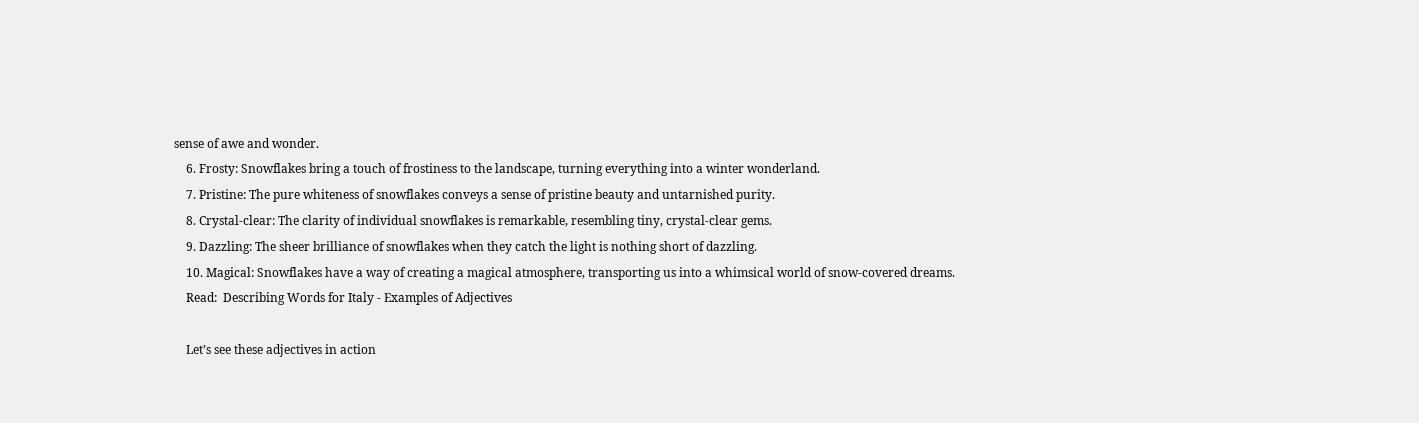sense of awe and wonder.
    6. Frosty: Snowflakes bring a touch of frostiness to the landscape, turning everything into a winter wonderland.
    7. Pristine: The pure whiteness of snowflakes conveys a sense of pristine beauty and untarnished purity.
    8. Crystal-clear: The clarity of individual snowflakes is remarkable, resembling tiny, crystal-clear gems.
    9. Dazzling: The sheer brilliance of snowflakes when they catch the light is nothing short of dazzling.
    10. Magical: Snowflakes have a way of creating a magical atmosphere, transporting us into a whimsical world of snow-covered dreams.
    Read:  Describing Words for Italy - Examples of Adjectives

    Let’s see these adjectives in action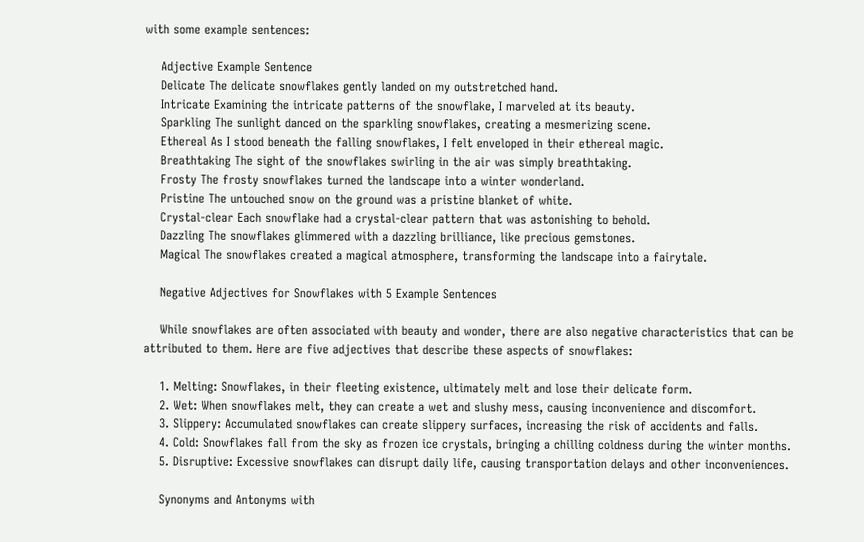with some example sentences:

    Adjective Example Sentence
    Delicate The delicate snowflakes gently landed on my outstretched hand.
    Intricate Examining the intricate patterns of the snowflake, I marveled at its beauty.
    Sparkling The sunlight danced on the sparkling snowflakes, creating a mesmerizing scene.
    Ethereal As I stood beneath the falling snowflakes, I felt enveloped in their ethereal magic.
    Breathtaking The sight of the snowflakes swirling in the air was simply breathtaking.
    Frosty The frosty snowflakes turned the landscape into a winter wonderland.
    Pristine The untouched snow on the ground was a pristine blanket of white.
    Crystal-clear Each snowflake had a crystal-clear pattern that was astonishing to behold.
    Dazzling The snowflakes glimmered with a dazzling brilliance, like precious gemstones.
    Magical The snowflakes created a magical atmosphere, transforming the landscape into a fairytale.

    Negative Adjectives for Snowflakes with 5 Example Sentences

    While snowflakes are often associated with beauty and wonder, there are also negative characteristics that can be attributed to them. Here are five adjectives that describe these aspects of snowflakes:

    1. Melting: Snowflakes, in their fleeting existence, ultimately melt and lose their delicate form.
    2. Wet: When snowflakes melt, they can create a wet and slushy mess, causing inconvenience and discomfort.
    3. Slippery: Accumulated snowflakes can create slippery surfaces, increasing the risk of accidents and falls.
    4. Cold: Snowflakes fall from the sky as frozen ice crystals, bringing a chilling coldness during the winter months.
    5. Disruptive: Excessive snowflakes can disrupt daily life, causing transportation delays and other inconveniences.

    Synonyms and Antonyms with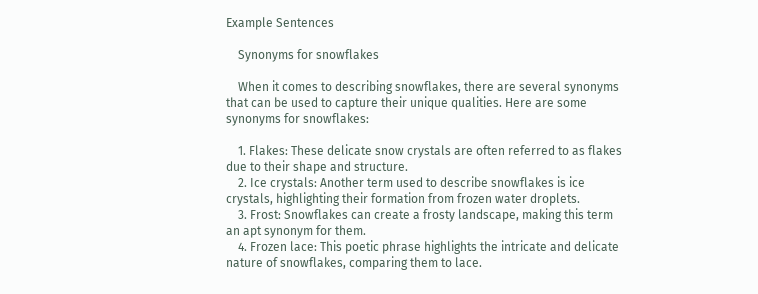Example Sentences

    Synonyms for snowflakes

    When it comes to describing snowflakes, there are several synonyms that can be used to capture their unique qualities. Here are some synonyms for snowflakes:

    1. Flakes: These delicate snow crystals are often referred to as flakes due to their shape and structure.
    2. Ice crystals: Another term used to describe snowflakes is ice crystals, highlighting their formation from frozen water droplets.
    3. Frost: Snowflakes can create a frosty landscape, making this term an apt synonym for them.
    4. Frozen lace: This poetic phrase highlights the intricate and delicate nature of snowflakes, comparing them to lace.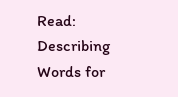Read:  Describing Words for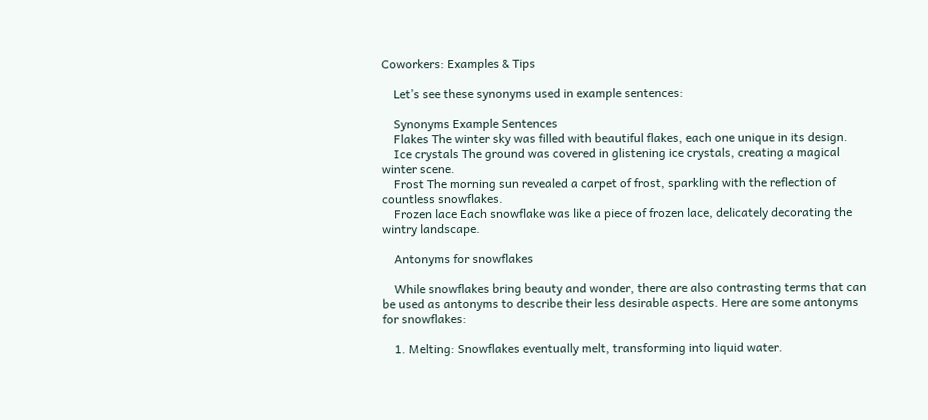Coworkers: Examples & Tips

    Let’s see these synonyms used in example sentences:

    Synonyms Example Sentences
    Flakes The winter sky was filled with beautiful flakes, each one unique in its design.
    Ice crystals The ground was covered in glistening ice crystals, creating a magical winter scene.
    Frost The morning sun revealed a carpet of frost, sparkling with the reflection of countless snowflakes.
    Frozen lace Each snowflake was like a piece of frozen lace, delicately decorating the wintry landscape.

    Antonyms for snowflakes

    While snowflakes bring beauty and wonder, there are also contrasting terms that can be used as antonyms to describe their less desirable aspects. Here are some antonyms for snowflakes:

    1. Melting: Snowflakes eventually melt, transforming into liquid water.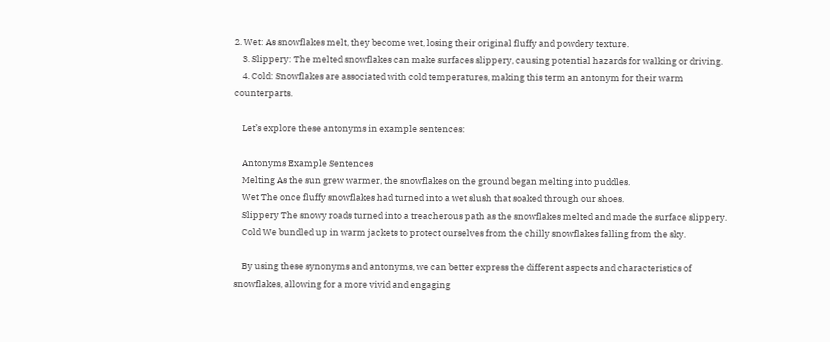2. Wet: As snowflakes melt, they become wet, losing their original fluffy and powdery texture.
    3. Slippery: The melted snowflakes can make surfaces slippery, causing potential hazards for walking or driving.
    4. Cold: Snowflakes are associated with cold temperatures, making this term an antonym for their warm counterparts.

    Let’s explore these antonyms in example sentences:

    Antonyms Example Sentences
    Melting As the sun grew warmer, the snowflakes on the ground began melting into puddles.
    Wet The once fluffy snowflakes had turned into a wet slush that soaked through our shoes.
    Slippery The snowy roads turned into a treacherous path as the snowflakes melted and made the surface slippery.
    Cold We bundled up in warm jackets to protect ourselves from the chilly snowflakes falling from the sky.

    By using these synonyms and antonyms, we can better express the different aspects and characteristics of snowflakes, allowing for a more vivid and engaging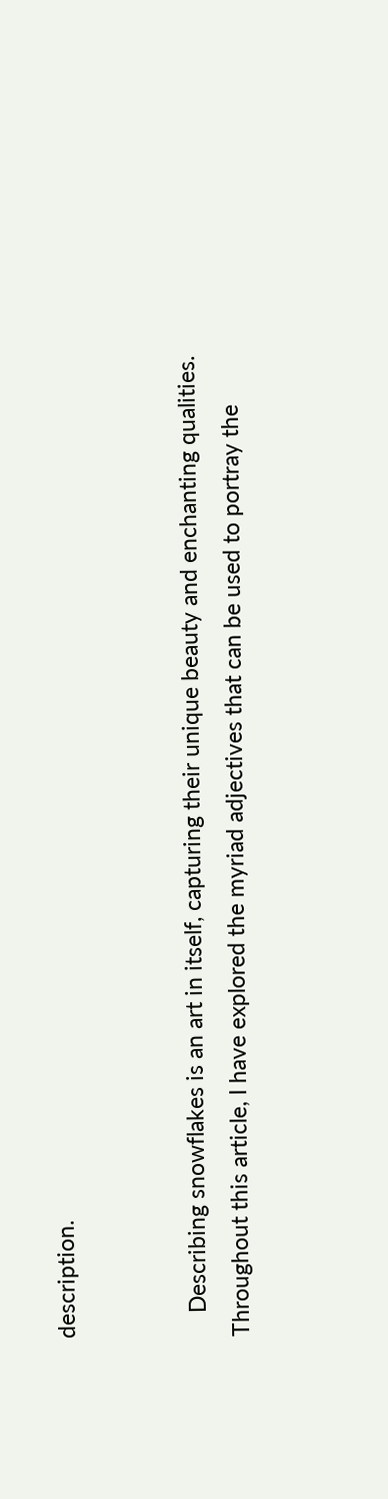description.


    Describing snowflakes is an art in itself, capturing their unique beauty and enchanting qualities. Throughout this article, I have explored the myriad adjectives that can be used to portray the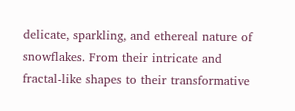delicate, sparkling, and ethereal nature of snowflakes. From their intricate and fractal-like shapes to their transformative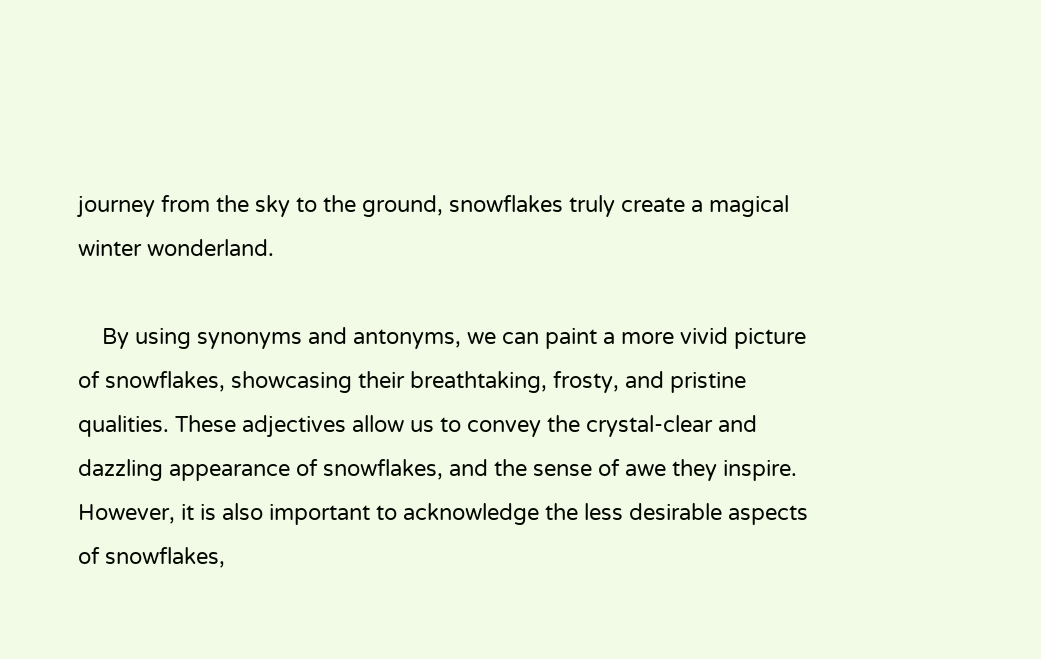journey from the sky to the ground, snowflakes truly create a magical winter wonderland.

    By using synonyms and antonyms, we can paint a more vivid picture of snowflakes, showcasing their breathtaking, frosty, and pristine qualities. These adjectives allow us to convey the crystal-clear and dazzling appearance of snowflakes, and the sense of awe they inspire. However, it is also important to acknowledge the less desirable aspects of snowflakes,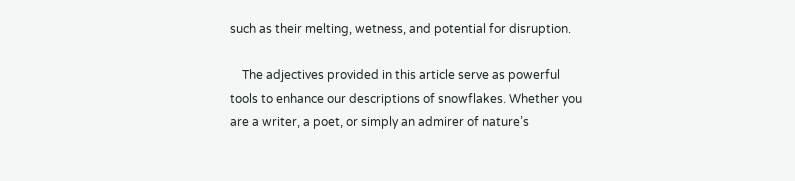such as their melting, wetness, and potential for disruption.

    The adjectives provided in this article serve as powerful tools to enhance our descriptions of snowflakes. Whether you are a writer, a poet, or simply an admirer of nature’s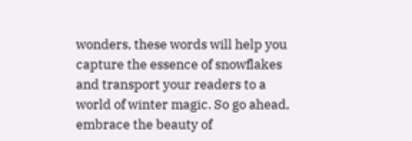wonders, these words will help you capture the essence of snowflakes and transport your readers to a world of winter magic. So go ahead, embrace the beauty of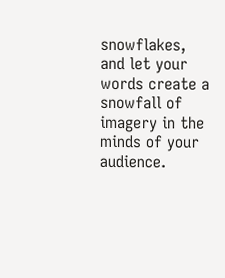snowflakes, and let your words create a snowfall of imagery in the minds of your audience.